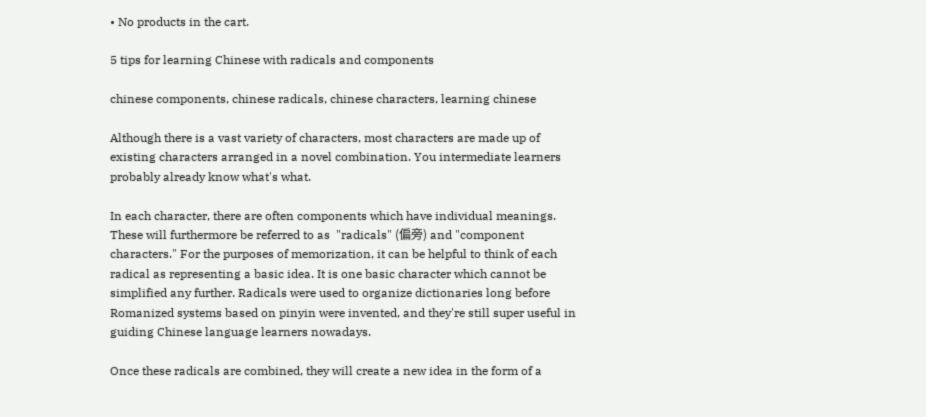• No products in the cart.

5 tips for learning Chinese with radicals and components

chinese components, chinese radicals, chinese characters, learning chinese

Although there is a vast variety of characters, most characters are made up of existing characters arranged in a novel combination. You intermediate learners probably already know what's what.

In each character, there are often components which have individual meanings. These will furthermore be referred to as  "radicals" (偏旁) and "component characters." For the purposes of memorization, it can be helpful to think of each radical as representing a basic idea. It is one basic character which cannot be simplified any further. Radicals were used to organize dictionaries long before Romanized systems based on pinyin were invented, and they're still super useful in guiding Chinese language learners nowadays.

Once these radicals are combined, they will create a new idea in the form of a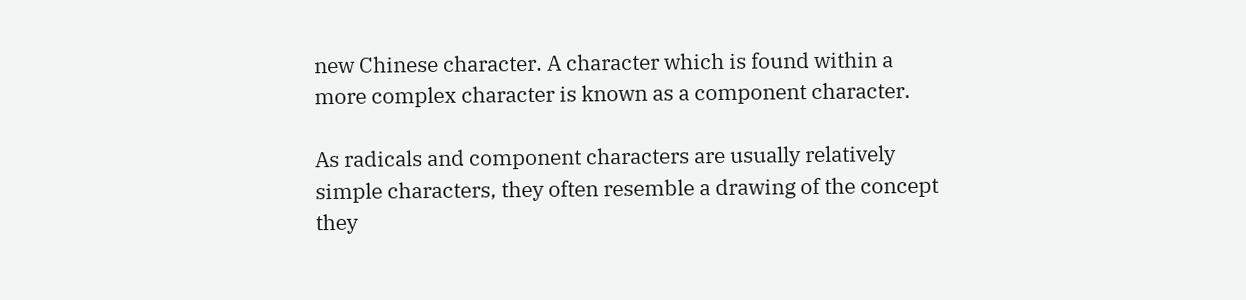new Chinese character. A character which is found within a more complex character is known as a component character.

As radicals and component characters are usually relatively simple characters, they often resemble a drawing of the concept they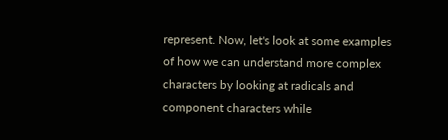represent. Now, let's look at some examples of how we can understand more complex characters by looking at radicals and component characters while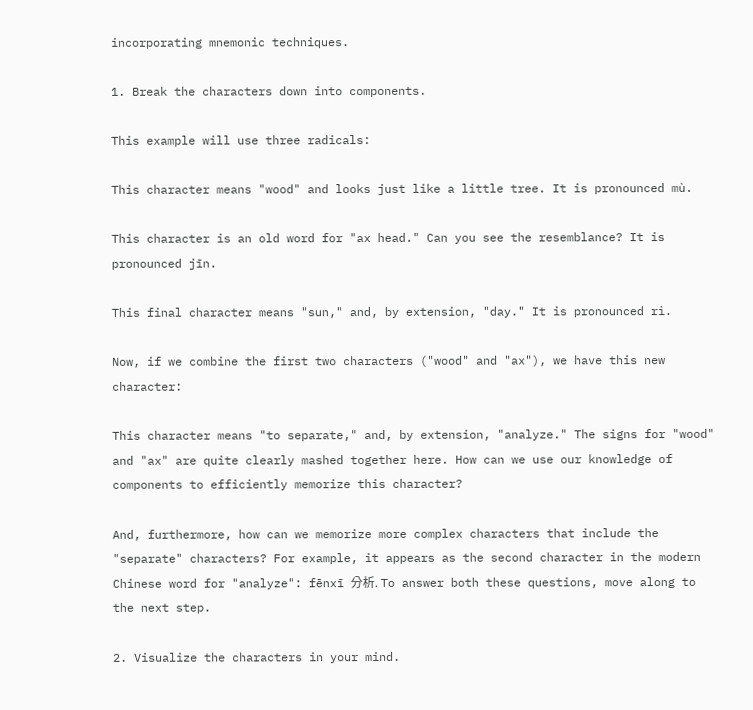incorporating mnemonic techniques.

1. Break the characters down into components.

This example will use three radicals:

This character means "wood" and looks just like a little tree. It is pronounced mù.

This character is an old word for "ax head." Can you see the resemblance? It is pronounced jīn.

This final character means "sun," and, by extension, "day." It is pronounced rì.

Now, if we combine the first two characters ("wood" and "ax"), we have this new character:

This character means "to separate," and, by extension, "analyze." The signs for "wood" and "ax" are quite clearly mashed together here. How can we use our knowledge of components to efficiently memorize this character?

And, furthermore, how can we memorize more complex characters that include the "separate" characters? For example, it appears as the second character in the modern Chinese word for "analyze": fēnxī 分析. To answer both these questions, move along to the next step.

2. Visualize the characters in your mind.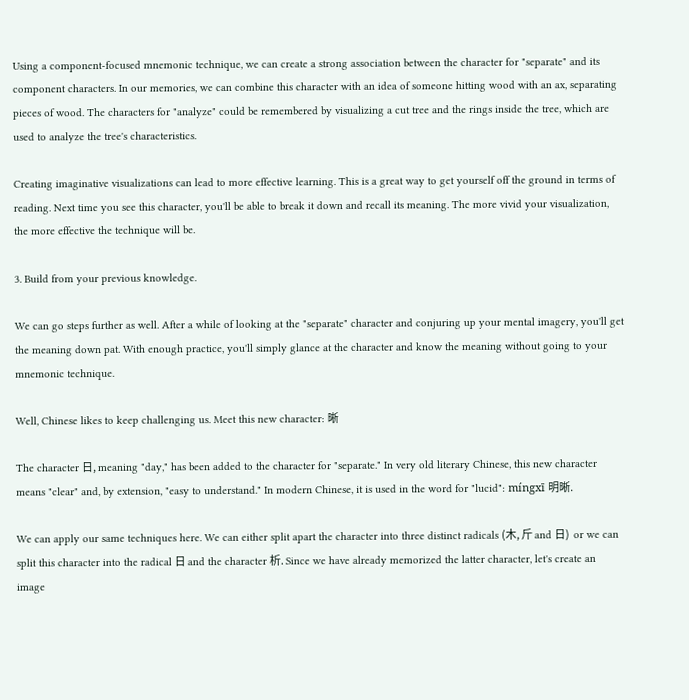Using a component-focused mnemonic technique, we can create a strong association between the character for "separate" and its component characters. In our memories, we can combine this character with an idea of someone hitting wood with an ax, separating pieces of wood. The characters for "analyze" could be remembered by visualizing a cut tree and the rings inside the tree, which are used to analyze the tree's characteristics.

Creating imaginative visualizations can lead to more effective learning. This is a great way to get yourself off the ground in terms of reading. Next time you see this character, you'll be able to break it down and recall its meaning. The more vivid your visualization, the more effective the technique will be.

3. Build from your previous knowledge.

We can go steps further as well. After a while of looking at the "separate" character and conjuring up your mental imagery, you'll get the meaning down pat. With enough practice, you'll simply glance at the character and know the meaning without going to your mnemonic technique.

Well, Chinese likes to keep challenging us. Meet this new character: 晰

The character 日, meaning "day," has been added to the character for "separate." In very old literary Chinese, this new character means "clear" and, by extension, "easy to understand." In modern Chinese, it is used in the word for "lucid": míngxī 明晰.

We can apply our same techniques here. We can either split apart the character into three distinct radicals (木, 斤 and 日)  or we can split this character into the radical 日 and the character 析. Since we have already memorized the latter character, let's create an image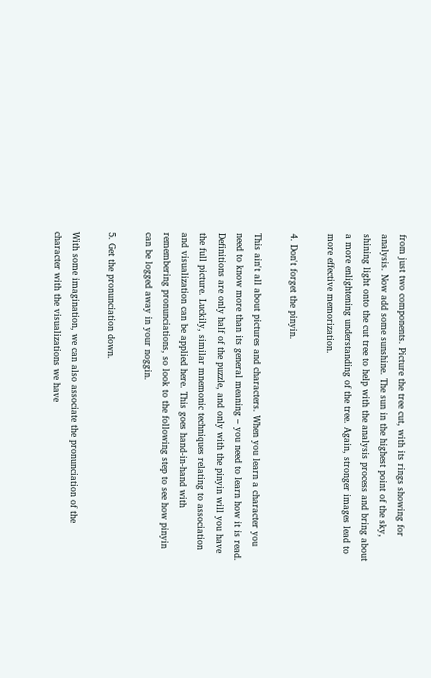from just two components. Picture the tree cut, with its rings showing for analysis. Now add some sunshine. The sun in the highest point of the sky, shining light onto the cut tree to help with the analysis process and bring about a more enlightening understanding of the tree. Again, stronger images lead to more effective memorization.

4. Don't forget the pinyin.

This ain't all about pictures and characters. When you learn a character you need to know more than its general meaning – you need to learn how it is read.  Definitions are only half of the puzzle, and only with the pinyin will you have the full picture. Luckily, similar mnemonic techniques relating to association and visualization can be applied here. This goes hand-in-hand with remembering pronunciations, so look to the following step to see how pinyin can be logged away in your noggin.

5. Get the pronunciation down.

With some imagination, we can also associate the pronunciation of the character with the visualizations we have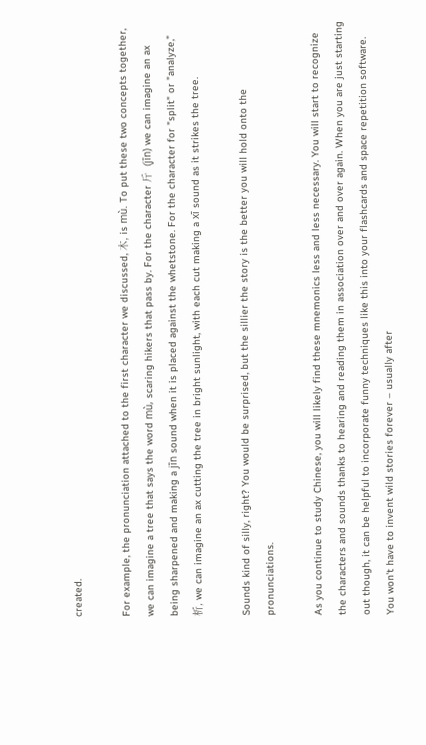created.

For example, the pronunciation attached to the first character we discussed, 木, is mù. To put these two concepts together, we can imagine a tree that says the word mù, scaring hikers that pass by. For the character 斤  (jīn) we can imagine an ax being sharpened and making a jīn sound when it is placed against the whetstone. For the character for "split" or "analyze," 析, we can imagine an ax cutting the tree in bright sunlight, with each cut making a xī sound as it strikes the tree.

Sounds kind of silly, right? You would be surprised, but the sillier the story is the better you will hold onto the pronunciations.

As you continue to study Chinese, you will likely find these mnemonics less and less necessary. You will start to recognize the characters and sounds thanks to hearing and reading them in association over and over again. When you are just starting out though, it can be helpful to incorporate funny techniques like this into your flashcards and space repetition software. You won't have to invent wild stories forever – usually after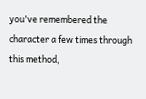you've remembered the character a few times through this method,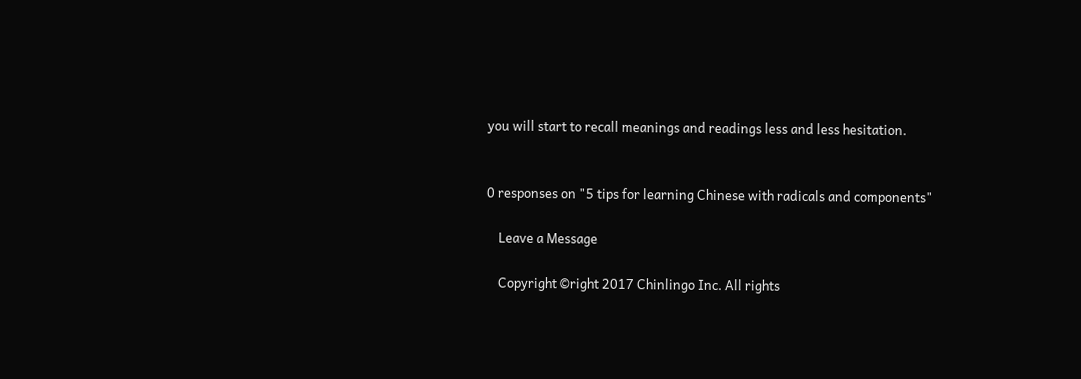you will start to recall meanings and readings less and less hesitation.


0 responses on "5 tips for learning Chinese with radicals and components"

    Leave a Message

    Copyright ©right 2017 Chinlingo Inc. All rights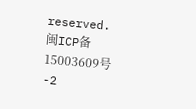reserved.  闽ICP备15003609号-2